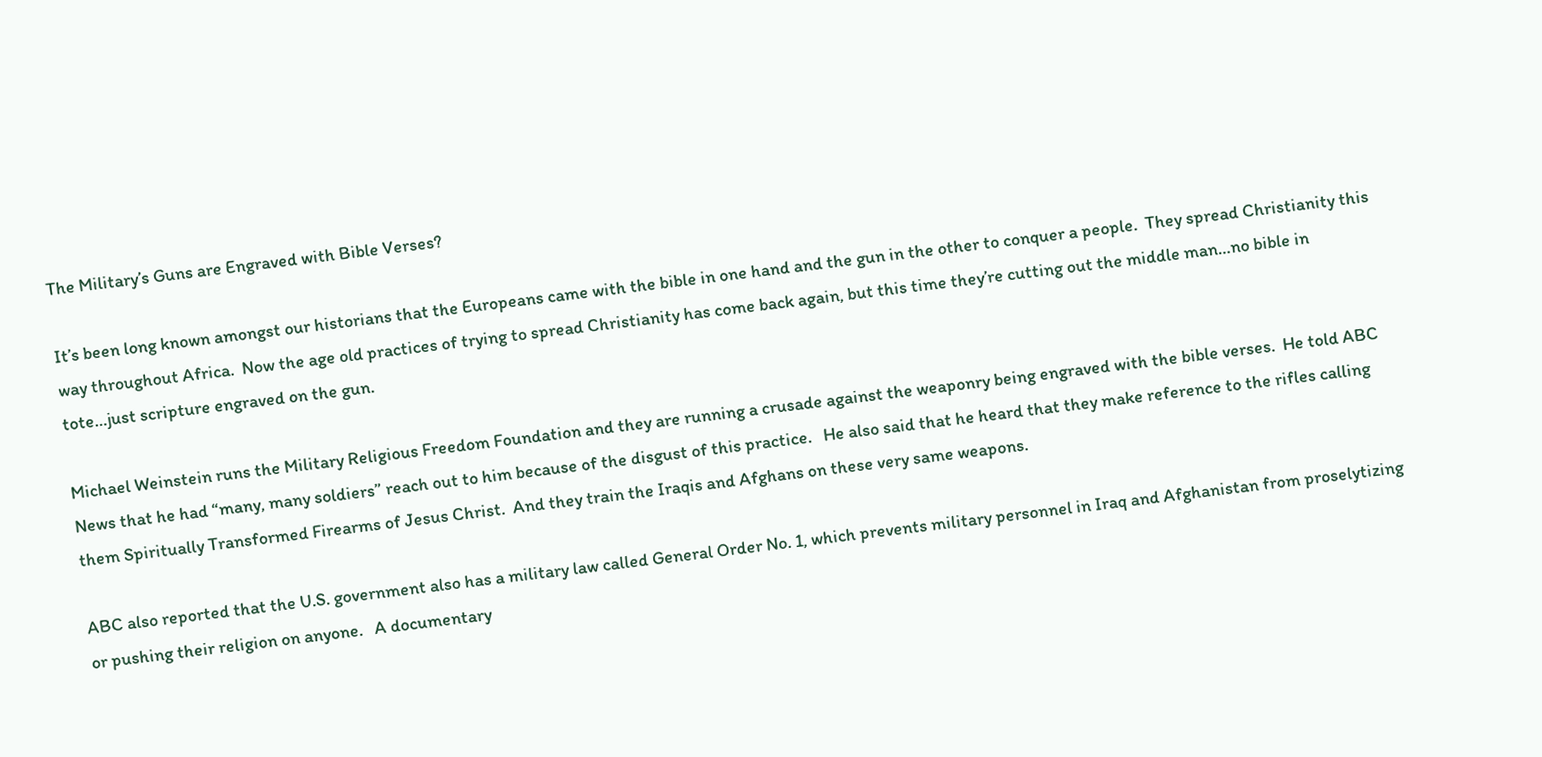The Military’s Guns are Engraved with Bible Verses?

It’s been long known amongst our historians that the Europeans came with the bible in one hand and the gun in the other to conquer a people.  They spread Christianity this way throughout Africa.  Now the age old practices of trying to spread Christianity has come back again, but this time they’re cutting out the middle man…no bible in tote…just scripture engraved on the gun.

Michael Weinstein runs the Military Religious Freedom Foundation and they are running a crusade against the weaponry being engraved with the bible verses.  He told ABC News that he had “many, many soldiers” reach out to him because of the disgust of this practice.   He also said that he heard that they make reference to the rifles calling them Spiritually Transformed Firearms of Jesus Christ.  And they train the Iraqis and Afghans on these very same weapons.

ABC also reported that the U.S. government also has a military law called General Order No. 1, which prevents military personnel in Iraq and Afghanistan from proselytizing or pushing their religion on anyone.   A documentary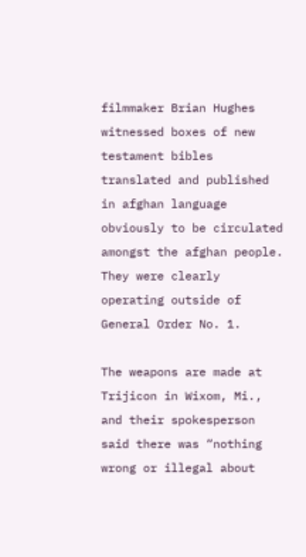filmmaker Brian Hughes witnessed boxes of new testament bibles translated and published in afghan language obviously to be circulated amongst the afghan people.  They were clearly operating outside of General Order No. 1.

The weapons are made at Trijicon in Wixom, Mi., and their spokesperson said there was “nothing wrong or illegal about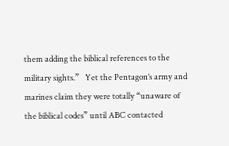them adding the biblical references to the military sights.”   Yet the Pentagon’s army and marines claim they were totally “unaware of the biblical codes” until ABC contacted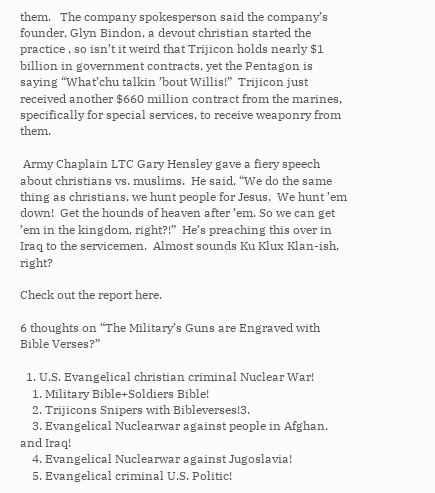them.   The company spokesperson said the company’s founder, Glyn Bindon, a devout christian started the practice , so isn’t it weird that Trijicon holds nearly $1 billion in government contracts, yet the Pentagon is saying “What’chu talkin ’bout Willis!”  Trijicon just received another $660 million contract from the marines, specifically for special services, to receive weaponry from them.

 Army Chaplain LTC Gary Hensley gave a fiery speech  about christians vs. muslims.  He said, “We do the same thing as christians, we hunt people for Jesus.  We hunt ’em down!  Get the hounds of heaven after ’em. So we can get ’em in the kingdom, right?!”  He’s preaching this over in Iraq to the servicemen.  Almost sounds Ku Klux Klan-ish, right?

Check out the report here.

6 thoughts on “The Military’s Guns are Engraved with Bible Verses?”

  1. U.S. Evangelical christian criminal Nuclear War!
    1. Military Bible+Soldiers Bible!
    2. Trijicons Snipers with Bibleverses!3.
    3. Evangelical Nuclearwar against people in Afghan. and Iraq!
    4. Evangelical Nuclearwar against Jugoslavia!
    5. Evangelical criminal U.S. Politic!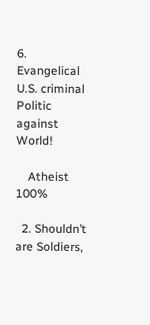6. Evangelical U.S. criminal Politic against World!

    Atheist 100%

  2. Shouldn’t are Soldiers,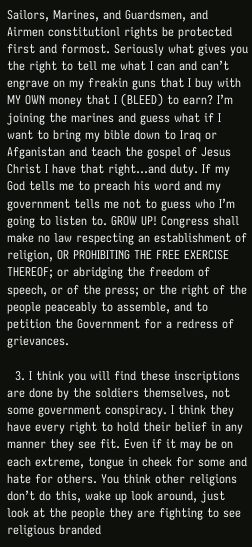Sailors, Marines, and Guardsmen, and Airmen constitutionl rights be protected first and formost. Seriously what gives you the right to tell me what I can and can’t engrave on my freakin guns that I buy with MY OWN money that I (BLEED) to earn? I’m joining the marines and guess what if I want to bring my bible down to Iraq or Afganistan and teach the gospel of Jesus Christ I have that right…and duty. If my God tells me to preach his word and my government tells me not to guess who I’m going to listen to. GROW UP! Congress shall make no law respecting an establishment of religion, OR PROHIBITING THE FREE EXERCISE THEREOF; or abridging the freedom of speech, or of the press; or the right of the people peaceably to assemble, and to petition the Government for a redress of grievances.

  3. I think you will find these inscriptions are done by the soldiers themselves, not some government conspiracy. I think they have every right to hold their belief in any manner they see fit. Even if it may be on each extreme, tongue in cheek for some and hate for others. You think other religions don’t do this, wake up look around, just look at the people they are fighting to see religious branded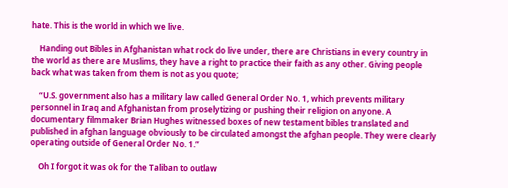hate. This is the world in which we live.

    Handing out Bibles in Afghanistan what rock do live under, there are Christians in every country in the world as there are Muslims, they have a right to practice their faith as any other. Giving people back what was taken from them is not as you quote;

    “U.S. government also has a military law called General Order No. 1, which prevents military personnel in Iraq and Afghanistan from proselytizing or pushing their religion on anyone. A documentary filmmaker Brian Hughes witnessed boxes of new testament bibles translated and published in afghan language obviously to be circulated amongst the afghan people. They were clearly operating outside of General Order No. 1.”

    Oh I forgot it was ok for the Taliban to outlaw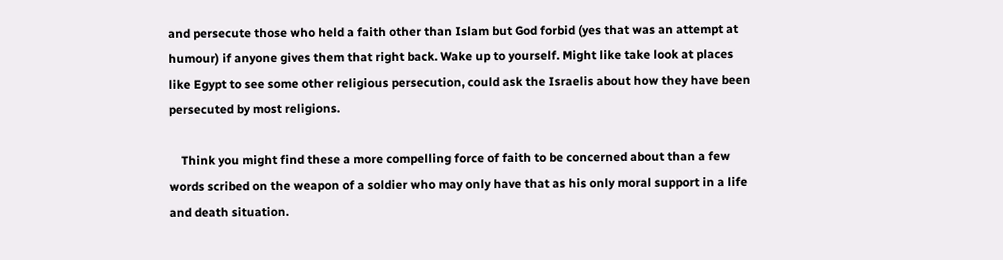and persecute those who held a faith other than Islam but God forbid (yes that was an attempt at humour) if anyone gives them that right back. Wake up to yourself. Might like take look at places like Egypt to see some other religious persecution, could ask the Israelis about how they have been persecuted by most religions.

    Think you might find these a more compelling force of faith to be concerned about than a few words scribed on the weapon of a soldier who may only have that as his only moral support in a life and death situation.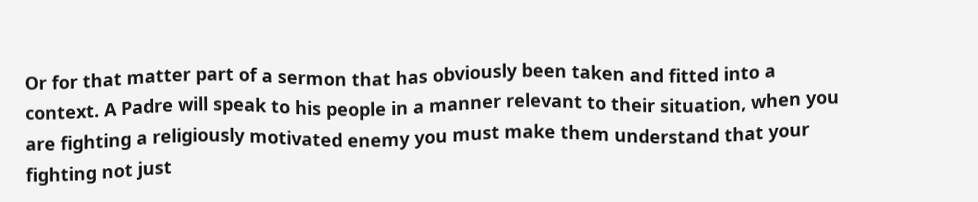Or for that matter part of a sermon that has obviously been taken and fitted into a context. A Padre will speak to his people in a manner relevant to their situation, when you are fighting a religiously motivated enemy you must make them understand that your fighting not just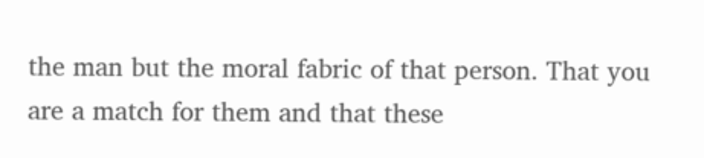the man but the moral fabric of that person. That you are a match for them and that these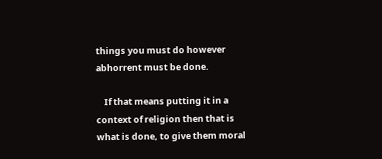things you must do however abhorrent must be done.

    If that means putting it in a context of religion then that is what is done, to give them moral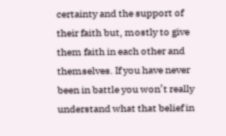certainty and the support of their faith but, mostly to give them faith in each other and themselves. If you have never been in battle you won’t really understand what that belief in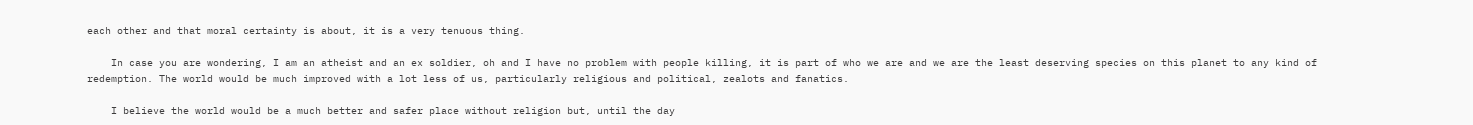each other and that moral certainty is about, it is a very tenuous thing.

    In case you are wondering, I am an atheist and an ex soldier, oh and I have no problem with people killing, it is part of who we are and we are the least deserving species on this planet to any kind of redemption. The world would be much improved with a lot less of us, particularly religious and political, zealots and fanatics.

    I believe the world would be a much better and safer place without religion but, until the day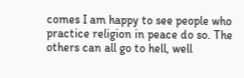comes I am happy to see people who practice religion in peace do so. The others can all go to hell, well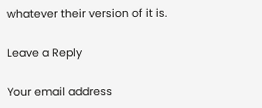whatever their version of it is.

Leave a Reply

Your email address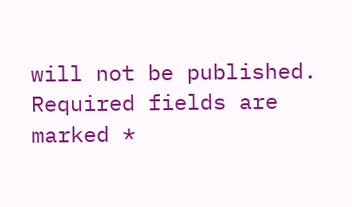will not be published. Required fields are marked *